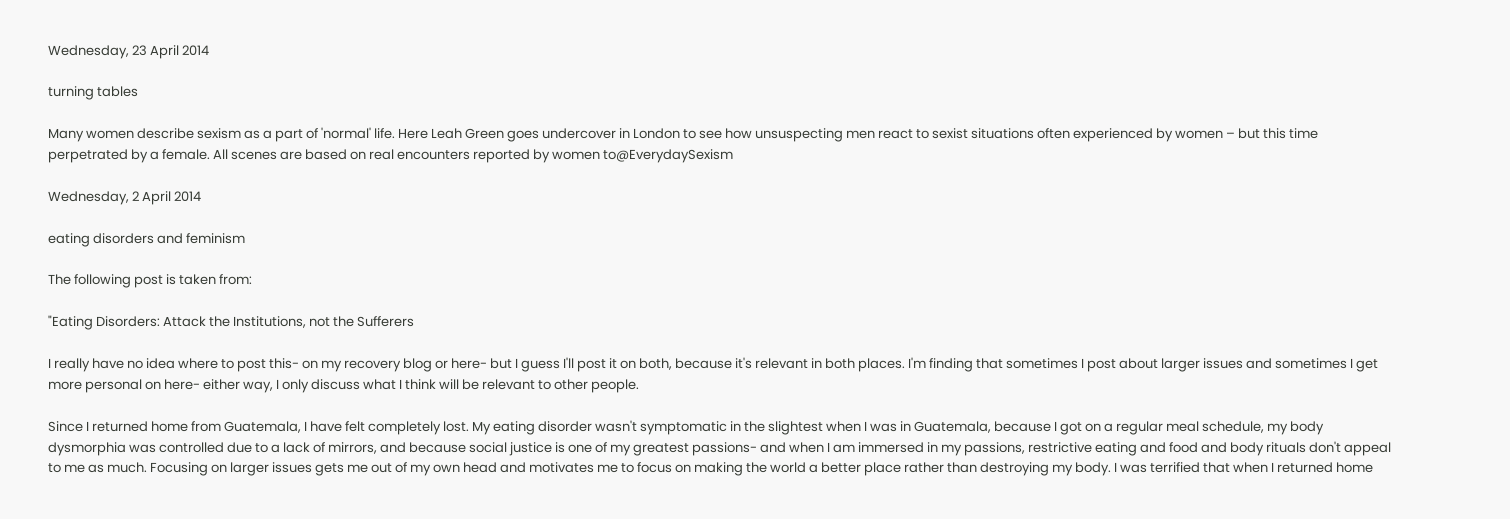Wednesday, 23 April 2014

turning tables

Many women describe sexism as a part of 'normal' life. Here Leah Green goes undercover in London to see how unsuspecting men react to sexist situations often experienced by women – but this time perpetrated by a female. All scenes are based on real encounters reported by women to@EverydaySexism

Wednesday, 2 April 2014

eating disorders and feminism

The following post is taken from:

"Eating Disorders: Attack the Institutions, not the Sufferers

I really have no idea where to post this- on my recovery blog or here- but I guess I'll post it on both, because it's relevant in both places. I'm finding that sometimes I post about larger issues and sometimes I get more personal on here- either way, I only discuss what I think will be relevant to other people.

Since I returned home from Guatemala, I have felt completely lost. My eating disorder wasn't symptomatic in the slightest when I was in Guatemala, because I got on a regular meal schedule, my body dysmorphia was controlled due to a lack of mirrors, and because social justice is one of my greatest passions- and when I am immersed in my passions, restrictive eating and food and body rituals don't appeal to me as much. Focusing on larger issues gets me out of my own head and motivates me to focus on making the world a better place rather than destroying my body. I was terrified that when I returned home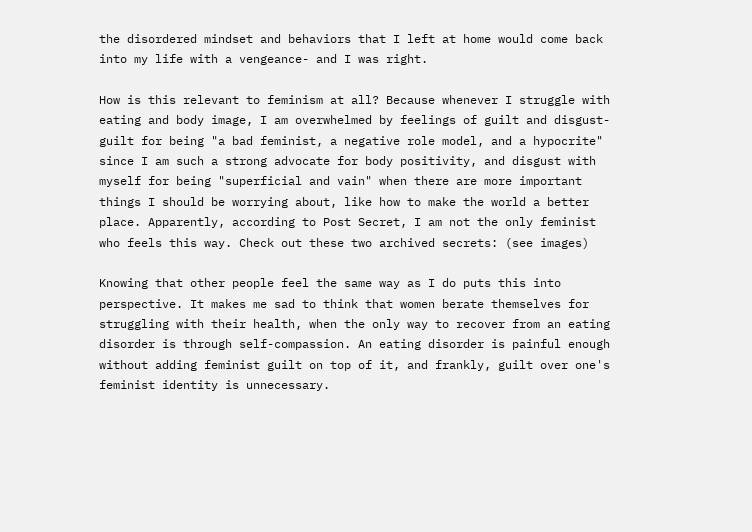the disordered mindset and behaviors that I left at home would come back into my life with a vengeance- and I was right.

How is this relevant to feminism at all? Because whenever I struggle with eating and body image, I am overwhelmed by feelings of guilt and disgust- guilt for being "a bad feminist, a negative role model, and a hypocrite" since I am such a strong advocate for body positivity, and disgust with myself for being "superficial and vain" when there are more important things I should be worrying about, like how to make the world a better place. Apparently, according to Post Secret, I am not the only feminist who feels this way. Check out these two archived secrets: (see images)

Knowing that other people feel the same way as I do puts this into perspective. It makes me sad to think that women berate themselves for struggling with their health, when the only way to recover from an eating disorder is through self-compassion. An eating disorder is painful enough without adding feminist guilt on top of it, and frankly, guilt over one's feminist identity is unnecessary.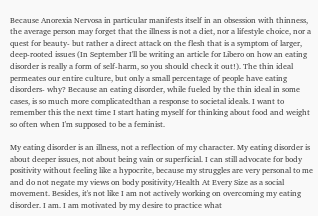Because Anorexia Nervosa in particular manifests itself in an obsession with thinness, the average person may forget that the illness is not a diet, nor a lifestyle choice, nor a quest for beauty- but rather a direct attack on the flesh that is a symptom of larger, deep-rooted issues (In September I'll be writing an article for Libero on how an eating disorder is really a form of self-harm, so you should check it out!). The thin ideal permeates our entire culture, but only a small percentage of people have eating disorders- why? Because an eating disorder, while fueled by the thin ideal in some cases, is so much more complicatedthan a response to societal ideals. I want to remember this the next time I start hating myself for thinking about food and weight so often when I'm supposed to be a feminist.

My eating disorder is an illness, not a reflection of my character. My eating disorder is about deeper issues, not about being vain or superficial. I can still advocate for body positivity without feeling like a hypocrite, because my struggles are very personal to me and do not negate my views on body positivity/Health At Every Size as a social movement. Besides, it's not like I am not actively working on overcoming my eating disorder. I am. I am motivated by my desire to practice what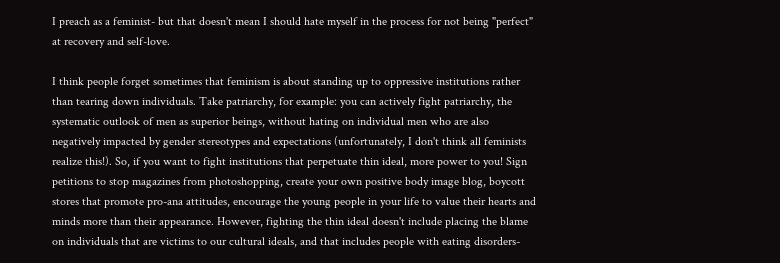I preach as a feminist- but that doesn't mean I should hate myself in the process for not being "perfect" at recovery and self-love.

I think people forget sometimes that feminism is about standing up to oppressive institutions rather than tearing down individuals. Take patriarchy, for example: you can actively fight patriarchy, the systematic outlook of men as superior beings, without hating on individual men who are also negatively impacted by gender stereotypes and expectations (unfortunately, I don't think all feminists realize this!). So, if you want to fight institutions that perpetuate thin ideal, more power to you! Sign petitions to stop magazines from photoshopping, create your own positive body image blog, boycott stores that promote pro-ana attitudes, encourage the young people in your life to value their hearts and minds more than their appearance. However, fighting the thin ideal doesn't include placing the blame on individuals that are victims to our cultural ideals, and that includes people with eating disorders-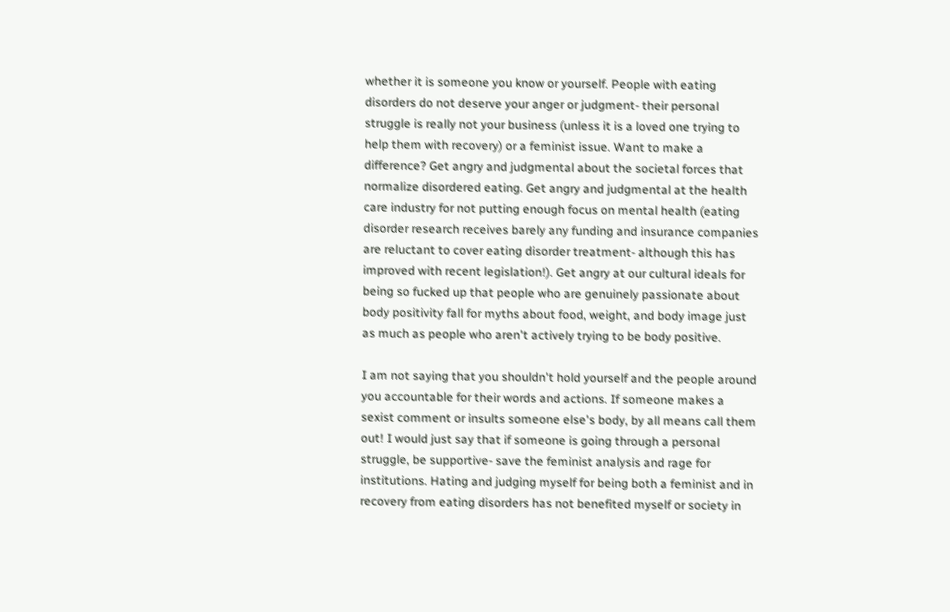whether it is someone you know or yourself. People with eating disorders do not deserve your anger or judgment- their personal struggle is really not your business (unless it is a loved one trying to help them with recovery) or a feminist issue. Want to make a difference? Get angry and judgmental about the societal forces that normalize disordered eating. Get angry and judgmental at the health care industry for not putting enough focus on mental health (eating disorder research receives barely any funding and insurance companies are reluctant to cover eating disorder treatment- although this has improved with recent legislation!). Get angry at our cultural ideals for being so fucked up that people who are genuinely passionate about body positivity fall for myths about food, weight, and body image just as much as people who aren't actively trying to be body positive.

I am not saying that you shouldn't hold yourself and the people around you accountable for their words and actions. If someone makes a sexist comment or insults someone else's body, by all means call them out! I would just say that if someone is going through a personal struggle, be supportive- save the feminist analysis and rage for institutions. Hating and judging myself for being both a feminist and in recovery from eating disorders has not benefited myself or society in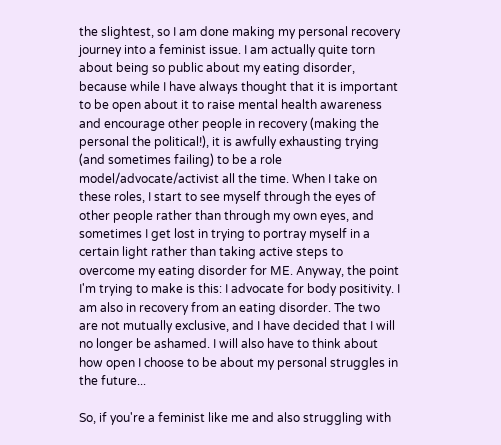the slightest, so I am done making my personal recovery journey into a feminist issue. I am actually quite torn about being so public about my eating disorder, because while I have always thought that it is important to be open about it to raise mental health awareness and encourage other people in recovery (making the personal the political!), it is awfully exhausting trying (and sometimes failing) to be a role model/advocate/activist all the time. When I take on these roles, I start to see myself through the eyes of other people rather than through my own eyes, and sometimes I get lost in trying to portray myself in a certain light rather than taking active steps to overcome my eating disorder for ME. Anyway, the point I'm trying to make is this: I advocate for body positivity. I am also in recovery from an eating disorder. The two are not mutually exclusive, and I have decided that I will no longer be ashamed. I will also have to think about how open I choose to be about my personal struggles in the future...

So, if you're a feminist like me and also struggling with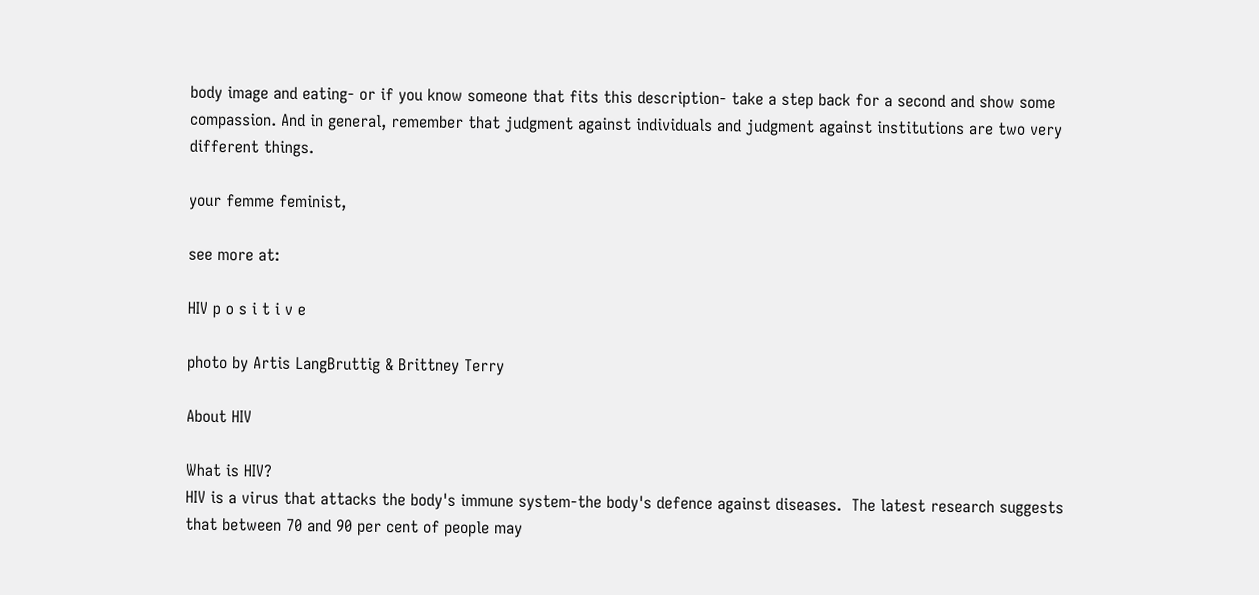body image and eating- or if you know someone that fits this description- take a step back for a second and show some compassion. And in general, remember that judgment against individuals and judgment against institutions are two very different things.

your femme feminist,

see more at:

HIV p o s i t i v e

photo by Artis LangBruttig & Brittney Terry

About HIV

What is HIV?
HIV is a virus that attacks the body's immune system-the body's defence against diseases.  The latest research suggests that between 70 and 90 per cent of people may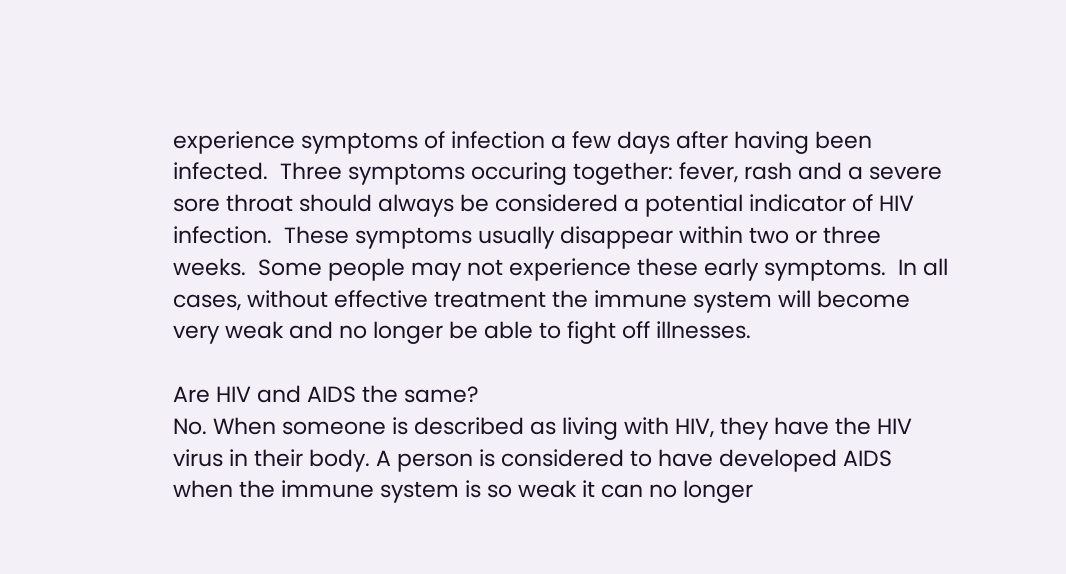experience symptoms of infection a few days after having been infected.  Three symptoms occuring together: fever, rash and a severe sore throat should always be considered a potential indicator of HIV infection.  These symptoms usually disappear within two or three weeks.  Some people may not experience these early symptoms.  In all cases, without effective treatment the immune system will become very weak and no longer be able to fight off illnesses.

Are HIV and AIDS the same?
No. When someone is described as living with HIV, they have the HIV virus in their body. A person is considered to have developed AIDS when the immune system is so weak it can no longer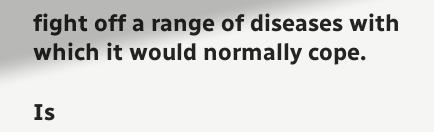fight off a range of diseases with which it would normally cope.

Is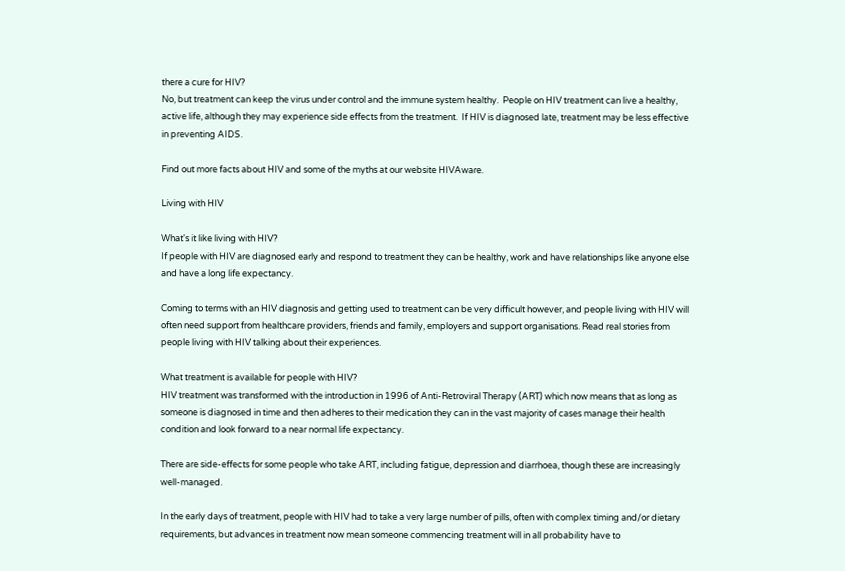there a cure for HIV?
No, but treatment can keep the virus under control and the immune system healthy.  People on HIV treatment can live a healthy, active life, although they may experience side effects from the treatment.  If HIV is diagnosed late, treatment may be less effective in preventing AIDS.

Find out more facts about HIV and some of the myths at our website HIVAware.

Living with HIV

What's it like living with HIV?
If people with HIV are diagnosed early and respond to treatment they can be healthy, work and have relationships like anyone else and have a long life expectancy.

Coming to terms with an HIV diagnosis and getting used to treatment can be very difficult however, and people living with HIV will often need support from healthcare providers, friends and family, employers and support organisations. Read real stories from people living with HIV talking about their experiences.

What treatment is available for people with HIV?
HIV treatment was transformed with the introduction in 1996 of Anti-Retroviral Therapy (ART) which now means that as long as someone is diagnosed in time and then adheres to their medication they can in the vast majority of cases manage their health condition and look forward to a near normal life expectancy.

There are side-effects for some people who take ART, including fatigue, depression and diarrhoea, though these are increasingly well-managed.

In the early days of treatment, people with HIV had to take a very large number of pills, often with complex timing and/or dietary requirements, but advances in treatment now mean someone commencing treatment will in all probability have to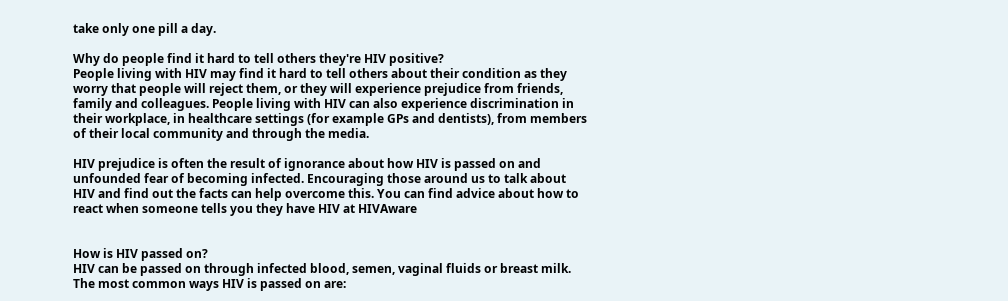take only one pill a day.

Why do people find it hard to tell others they're HIV positive?
People living with HIV may find it hard to tell others about their condition as they worry that people will reject them, or they will experience prejudice from friends, family and colleagues. People living with HIV can also experience discrimination in their workplace, in healthcare settings (for example GPs and dentists), from members of their local community and through the media.

HIV prejudice is often the result of ignorance about how HIV is passed on and unfounded fear of becoming infected. Encouraging those around us to talk about HIV and find out the facts can help overcome this. You can find advice about how to react when someone tells you they have HIV at HIVAware


How is HIV passed on?
HIV can be passed on through infected blood, semen, vaginal fluids or breast milk. The most common ways HIV is passed on are: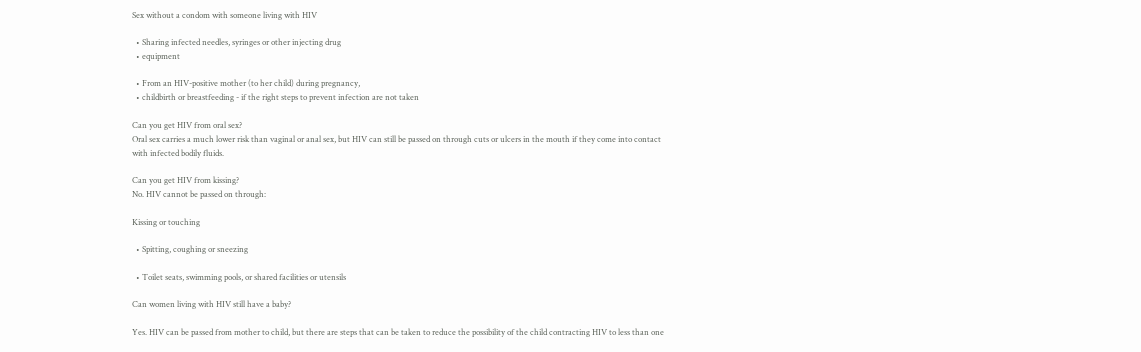Sex without a condom with someone living with HIV

  • Sharing infected needles, syringes or other injecting drug
  • equipment

  • From an HIV-positive mother (to her child) during pregnancy,
  • childbirth or breastfeeding - if the right steps to prevent infection are not taken

Can you get HIV from oral sex?
Oral sex carries a much lower risk than vaginal or anal sex, but HIV can still be passed on through cuts or ulcers in the mouth if they come into contact with infected bodily fluids.

Can you get HIV from kissing?
No. HIV cannot be passed on through:

Kissing or touching

  • Spitting, coughing or sneezing

  • Toilet seats, swimming pools, or shared facilities or utensils

Can women living with HIV still have a baby?

Yes. HIV can be passed from mother to child, but there are steps that can be taken to reduce the possibility of the child contracting HIV to less than one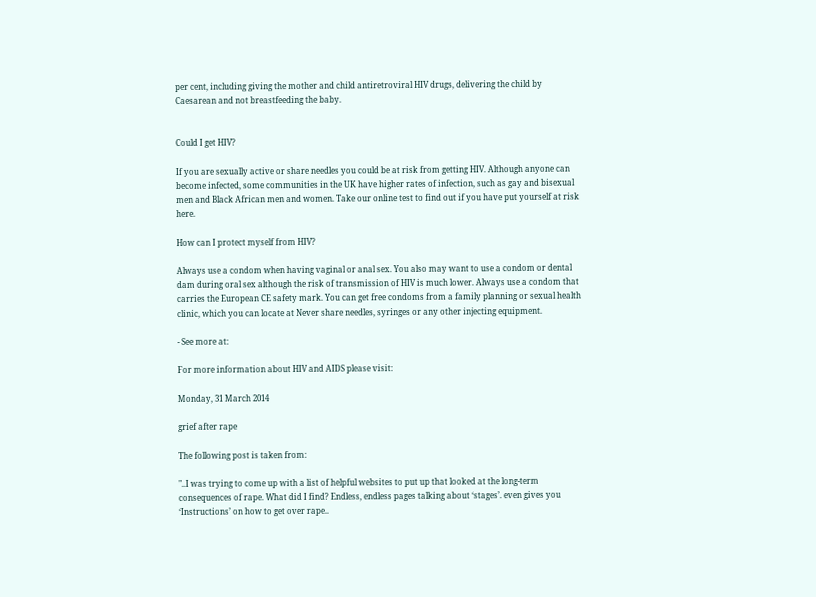per cent, including giving the mother and child antiretroviral HIV drugs, delivering the child by Caesarean and not breastfeeding the baby.


Could I get HIV?

If you are sexually active or share needles you could be at risk from getting HIV. Although anyone can become infected, some communities in the UK have higher rates of infection, such as gay and bisexual men and Black African men and women. Take our online test to find out if you have put yourself at risk here.

How can I protect myself from HIV?

Always use a condom when having vaginal or anal sex. You also may want to use a condom or dental dam during oral sex although the risk of transmission of HIV is much lower. Always use a condom that carries the European CE safety mark. You can get free condoms from a family planning or sexual health clinic, which you can locate at Never share needles, syringes or any other injecting equipment.

- See more at:

For more information about HIV and AIDS please visit:

Monday, 31 March 2014

grief after rape

The following post is taken from:

"..I was trying to come up with a list of helpful websites to put up that looked at the long-term consequences of rape. What did I find? Endless, endless pages talking about ‘stages’. even gives you ‘Instructions’ on how to get over rape..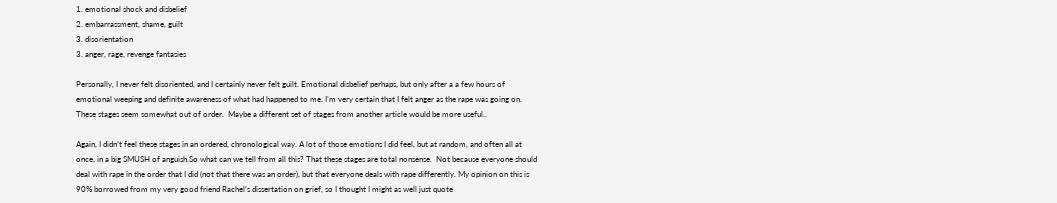1. emotional shock and disbelief
2. embarrassment, shame, guilt
3. disorientation
3. anger, rage, revenge fantasies

Personally, I never felt disoriented, and I certainly never felt guilt. Emotional disbelief perhaps, but only after a a few hours of emotional weeping and definite awareness of what had happened to me. I’m very certain that I felt anger as the rape was going on. These stages seem somewhat out of order.  Maybe a different set of stages from another article would be more useful..

Again, I didn’t feel these stages in an ordered, chronological way. A lot of those emotions I did feel, but at random, and often all at once, in a big SMUSH of anguish.So what can we tell from all this? That these stages are total nonsense.  Not because everyone should deal with rape in the order that I did (not that there was an order), but that everyone deals with rape differently. My opinion on this is 90% borrowed from my very good friend Rachel’s dissertation on grief, so I thought I might as well just quote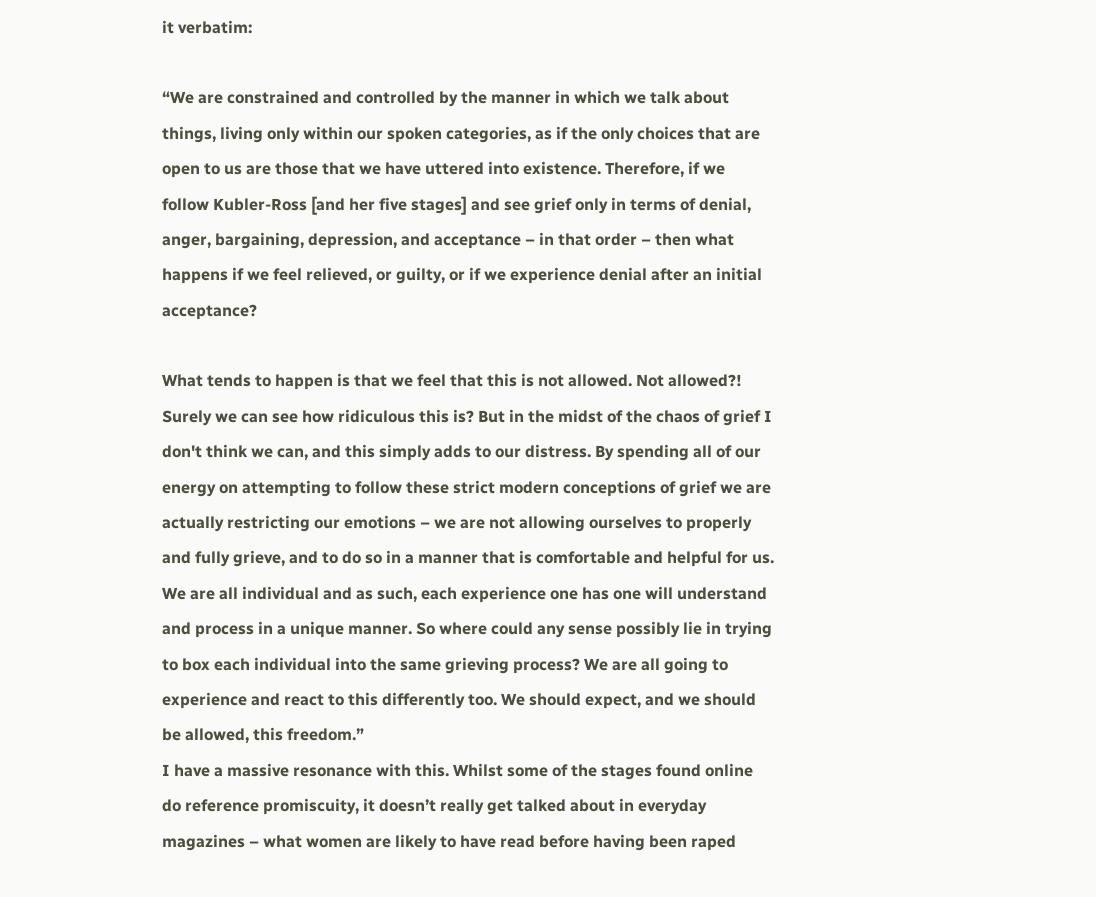it verbatim:

“We are constrained and controlled by the manner in which we talk about things, living only within our spoken categories, as if the only choices that are open to us are those that we have uttered into existence. Therefore, if we follow Kubler-Ross [and her five stages] and see grief only in terms of denial, anger, bargaining, depression, and acceptance – in that order – then what happens if we feel relieved, or guilty, or if we experience denial after an initial acceptance?

What tends to happen is that we feel that this is not allowed. Not allowed?! Surely we can see how ridiculous this is? But in the midst of the chaos of grief I don't think we can, and this simply adds to our distress. By spending all of our energy on attempting to follow these strict modern conceptions of grief we are actually restricting our emotions – we are not allowing ourselves to properly and fully grieve, and to do so in a manner that is comfortable and helpful for us. We are all individual and as such, each experience one has one will understand and process in a unique manner. So where could any sense possibly lie in trying to box each individual into the same grieving process? We are all going to experience and react to this differently too. We should expect, and we should be allowed, this freedom.”
I have a massive resonance with this. Whilst some of the stages found online do reference promiscuity, it doesn’t really get talked about in everyday magazines – what women are likely to have read before having been raped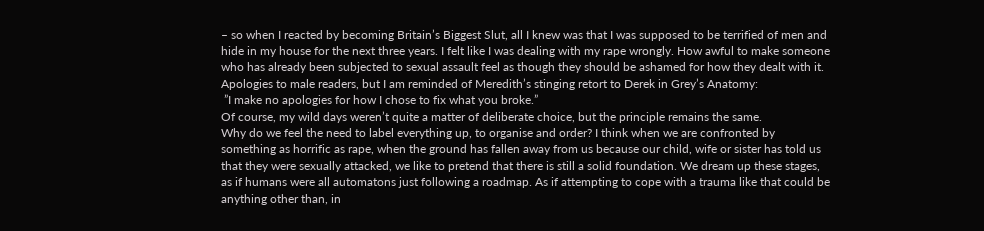– so when I reacted by becoming Britain’s Biggest Slut, all I knew was that I was supposed to be terrified of men and hide in my house for the next three years. I felt like I was dealing with my rape wrongly. How awful to make someone who has already been subjected to sexual assault feel as though they should be ashamed for how they dealt with it. Apologies to male readers, but I am reminded of Meredith’s stinging retort to Derek in Grey’s Anatomy:
 ”I make no apologies for how I chose to fix what you broke.”
Of course, my wild days weren’t quite a matter of deliberate choice, but the principle remains the same.
Why do we feel the need to label everything up, to organise and order? I think when we are confronted by something as horrific as rape, when the ground has fallen away from us because our child, wife or sister has told us that they were sexually attacked, we like to pretend that there is still a solid foundation. We dream up these stages, as if humans were all automatons just following a roadmap. As if attempting to cope with a trauma like that could be anything other than, in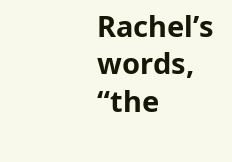Rachel’s words, “the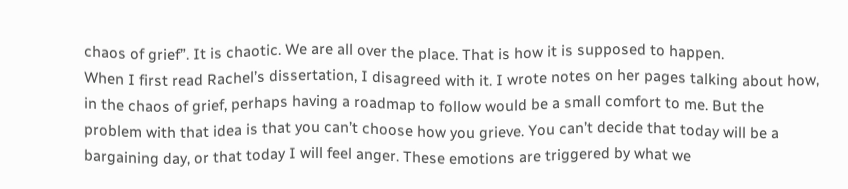chaos of grief”. It is chaotic. We are all over the place. That is how it is supposed to happen.
When I first read Rachel’s dissertation, I disagreed with it. I wrote notes on her pages talking about how, in the chaos of grief, perhaps having a roadmap to follow would be a small comfort to me. But the problem with that idea is that you can’t choose how you grieve. You can’t decide that today will be a bargaining day, or that today I will feel anger. These emotions are triggered by what we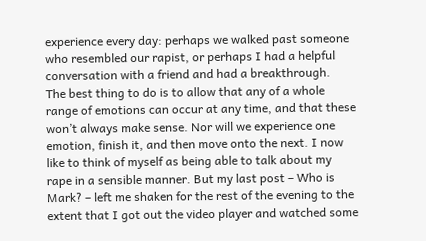experience every day: perhaps we walked past someone who resembled our rapist, or perhaps I had a helpful conversation with a friend and had a breakthrough.
The best thing to do is to allow that any of a whole range of emotions can occur at any time, and that these won’t always make sense. Nor will we experience one emotion, finish it, and then move onto the next. I now like to think of myself as being able to talk about my rape in a sensible manner. But my last post – Who is Mark? – left me shaken for the rest of the evening to the extent that I got out the video player and watched some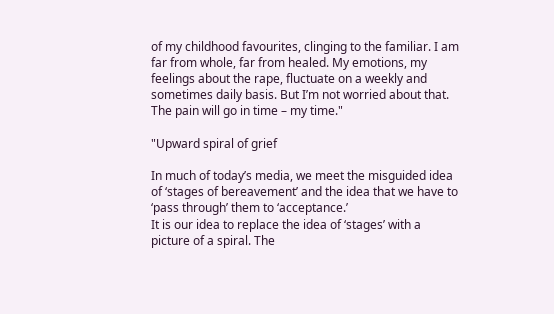of my childhood favourites, clinging to the familiar. I am far from whole, far from healed. My emotions, my feelings about the rape, fluctuate on a weekly and sometimes daily basis. But I’m not worried about that. The pain will go in time – my time."

"Upward spiral of grief

In much of today’s media, we meet the misguided idea of ‘stages of bereavement’ and the idea that we have to ‘pass through’ them to ‘acceptance.’
It is our idea to replace the idea of ‘stages’ with a picture of a spiral. The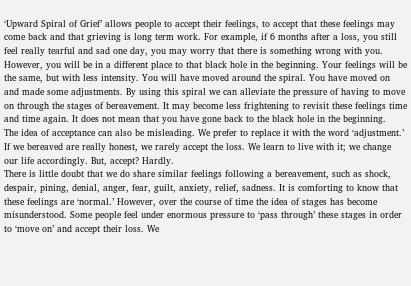‘Upward Spiral of Grief’ allows people to accept their feelings, to accept that these feelings may come back and that grieving is long term work. For example, if 6 months after a loss, you still feel really tearful and sad one day, you may worry that there is something wrong with you.
However, you will be in a different place to that black hole in the beginning. Your feelings will be the same, but with less intensity. You will have moved around the spiral. You have moved on and made some adjustments. By using this spiral we can alleviate the pressure of having to move on through the stages of bereavement. It may become less frightening to revisit these feelings time and time again. It does not mean that you have gone back to the black hole in the beginning.
The idea of acceptance can also be misleading. We prefer to replace it with the word ‘adjustment.’ If we bereaved are really honest, we rarely accept the loss. We learn to live with it; we change our life accordingly. But, accept? Hardly.
There is little doubt that we do share similar feelings following a bereavement, such as shock, despair, pining, denial, anger, fear, guilt, anxiety, relief, sadness. It is comforting to know that these feelings are ‘normal.’ However, over the course of time the idea of stages has become misunderstood. Some people feel under enormous pressure to ‘pass through’ these stages in order to ‘move on’ and accept their loss. We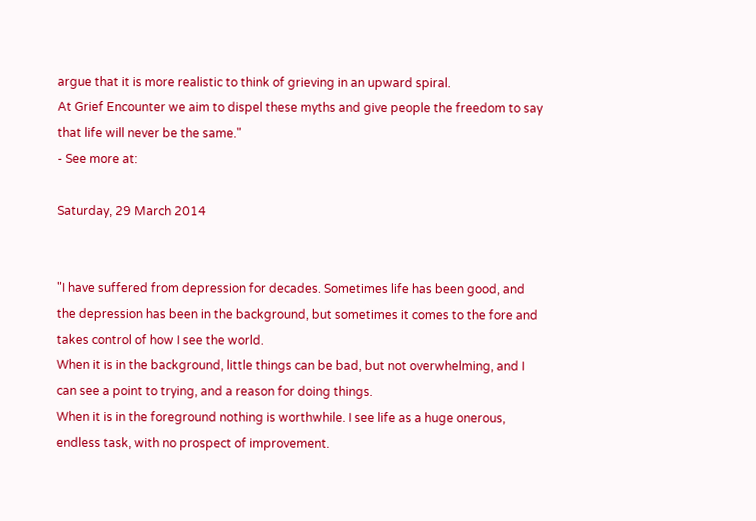argue that it is more realistic to think of grieving in an upward spiral.
At Grief Encounter we aim to dispel these myths and give people the freedom to say that life will never be the same."
- See more at:

Saturday, 29 March 2014


"I have suffered from depression for decades. Sometimes life has been good, and the depression has been in the background, but sometimes it comes to the fore and takes control of how I see the world.
When it is in the background, little things can be bad, but not overwhelming, and I can see a point to trying, and a reason for doing things.
When it is in the foreground nothing is worthwhile. I see life as a huge onerous, endless task, with no prospect of improvement.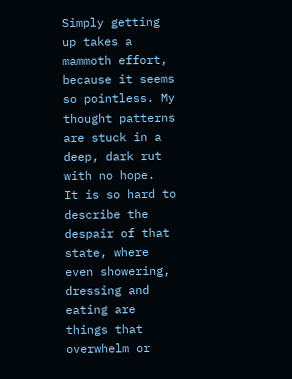Simply getting up takes a mammoth effort, because it seems so pointless. My thought patterns are stuck in a deep, dark rut with no hope.
It is so hard to describe the despair of that state, where even showering, dressing and eating are things that overwhelm or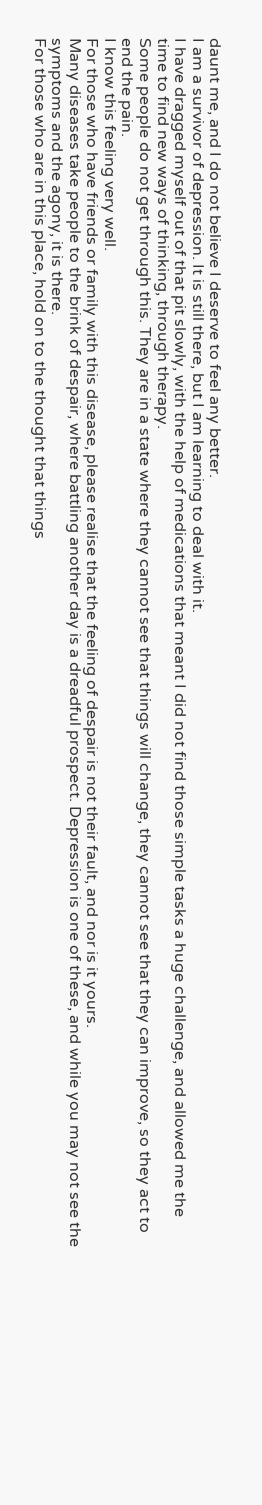daunt me, and I do not believe I deserve to feel any better.
I am a survivor of depression. It is still there, but I am learning to deal with it.
I have dragged myself out of that pit slowly, with the help of medications that meant I did not find those simple tasks a huge challenge, and allowed me the time to find new ways of thinking, through therapy.
Some people do not get through this. They are in a state where they cannot see that things will change, they cannot see that they can improve, so they act to end the pain.
I know this feeling very well.
For those who have friends or family with this disease, please realise that the feeling of despair is not their fault, and nor is it yours.
Many diseases take people to the brink of despair, where battling another day is a dreadful prospect. Depression is one of these, and while you may not see the symptoms and the agony, it is there.
For those who are in this place, hold on to the thought that things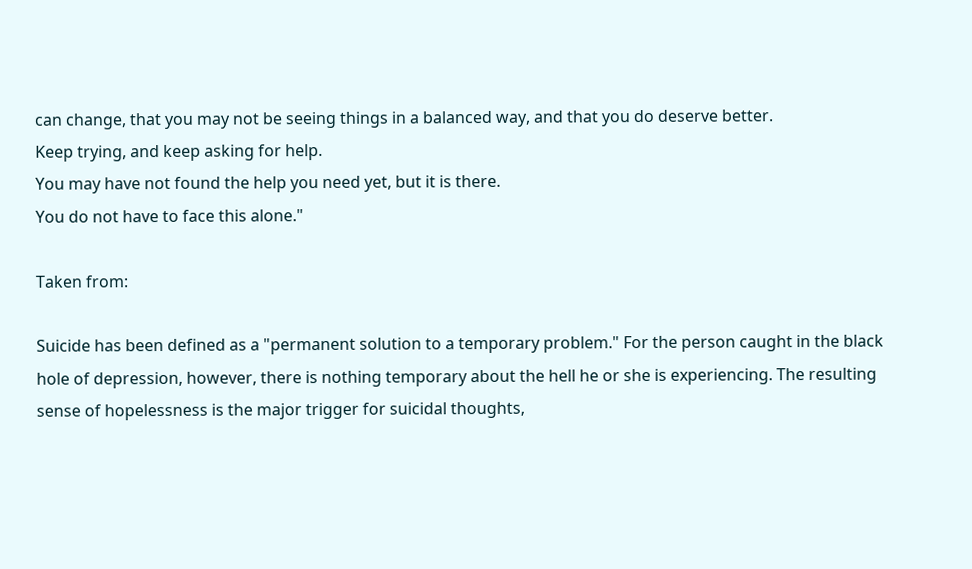can change, that you may not be seeing things in a balanced way, and that you do deserve better.
Keep trying, and keep asking for help.
You may have not found the help you need yet, but it is there.
You do not have to face this alone."

Taken from:

Suicide has been defined as a "permanent solution to a temporary problem." For the person caught in the black hole of depression, however, there is nothing temporary about the hell he or she is experiencing. The resulting sense of hopelessness is the major trigger for suicidal thoughts,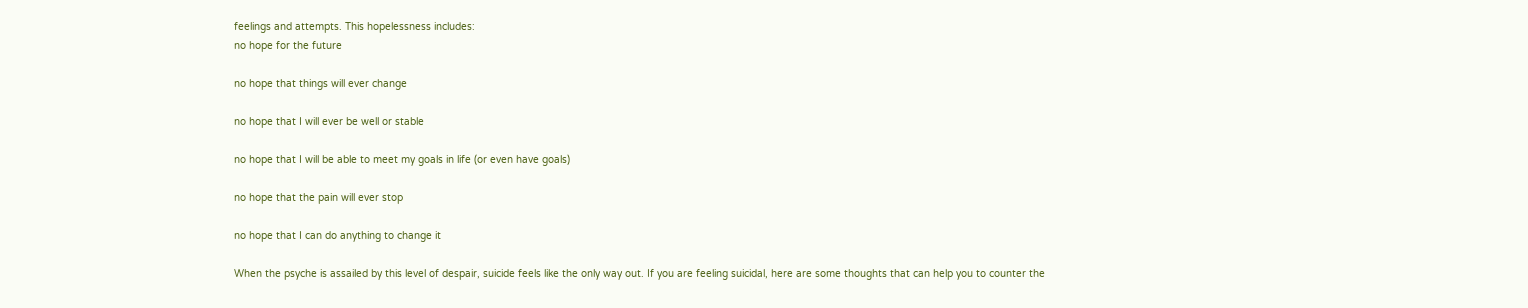feelings and attempts. This hopelessness includes:
no hope for the future

no hope that things will ever change

no hope that I will ever be well or stable

no hope that I will be able to meet my goals in life (or even have goals)

no hope that the pain will ever stop

no hope that I can do anything to change it

When the psyche is assailed by this level of despair, suicide feels like the only way out. If you are feeling suicidal, here are some thoughts that can help you to counter the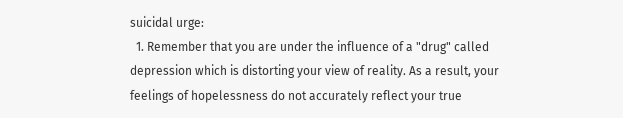suicidal urge:
  1. Remember that you are under the influence of a "drug" called depression which is distorting your view of reality. As a result, your feelings of hopelessness do not accurately reflect your true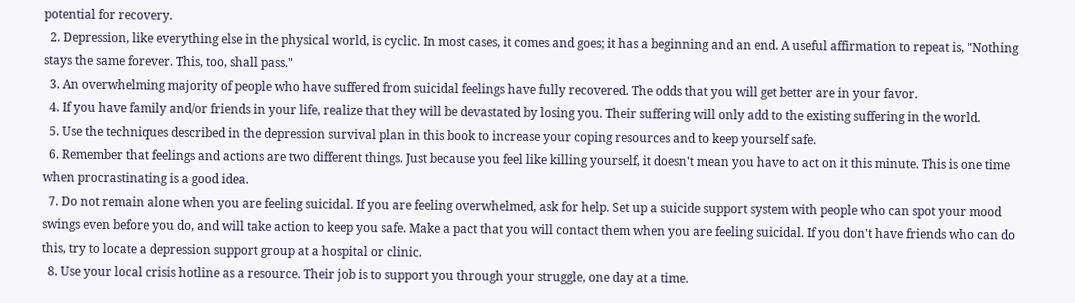potential for recovery.
  2. Depression, like everything else in the physical world, is cyclic. In most cases, it comes and goes; it has a beginning and an end. A useful affirmation to repeat is, "Nothing stays the same forever. This, too, shall pass."
  3. An overwhelming majority of people who have suffered from suicidal feelings have fully recovered. The odds that you will get better are in your favor.
  4. If you have family and/or friends in your life, realize that they will be devastated by losing you. Their suffering will only add to the existing suffering in the world.
  5. Use the techniques described in the depression survival plan in this book to increase your coping resources and to keep yourself safe.
  6. Remember that feelings and actions are two different things. Just because you feel like killing yourself, it doesn't mean you have to act on it this minute. This is one time when procrastinating is a good idea.
  7. Do not remain alone when you are feeling suicidal. If you are feeling overwhelmed, ask for help. Set up a suicide support system with people who can spot your mood swings even before you do, and will take action to keep you safe. Make a pact that you will contact them when you are feeling suicidal. If you don't have friends who can do this, try to locate a depression support group at a hospital or clinic.
  8. Use your local crisis hotline as a resource. Their job is to support you through your struggle, one day at a time.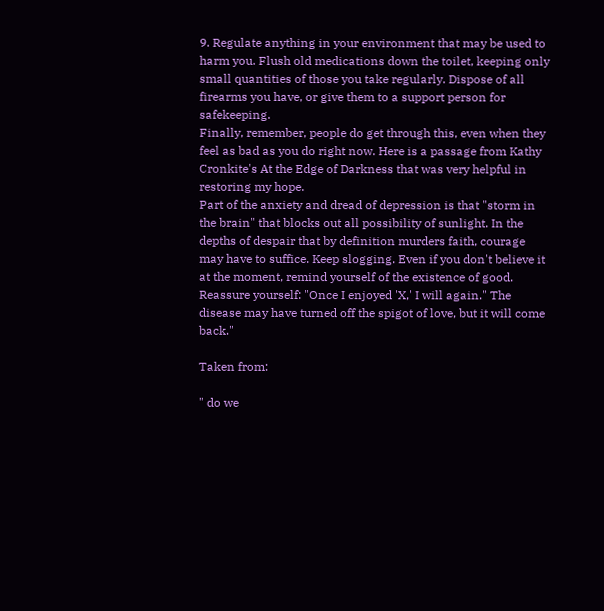9. Regulate anything in your environment that may be used to harm you. Flush old medications down the toilet, keeping only small quantities of those you take regularly. Dispose of all firearms you have, or give them to a support person for safekeeping.
Finally, remember, people do get through this, even when they feel as bad as you do right now. Here is a passage from Kathy Cronkite's At the Edge of Darkness that was very helpful in restoring my hope.
Part of the anxiety and dread of depression is that "storm in the brain" that blocks out all possibility of sunlight. In the depths of despair that by definition murders faith, courage may have to suffice. Keep slogging. Even if you don't believe it at the moment, remind yourself of the existence of good. Reassure yourself: "Once I enjoyed 'X,' I will again." The disease may have turned off the spigot of love, but it will come back."

Taken from:

" do we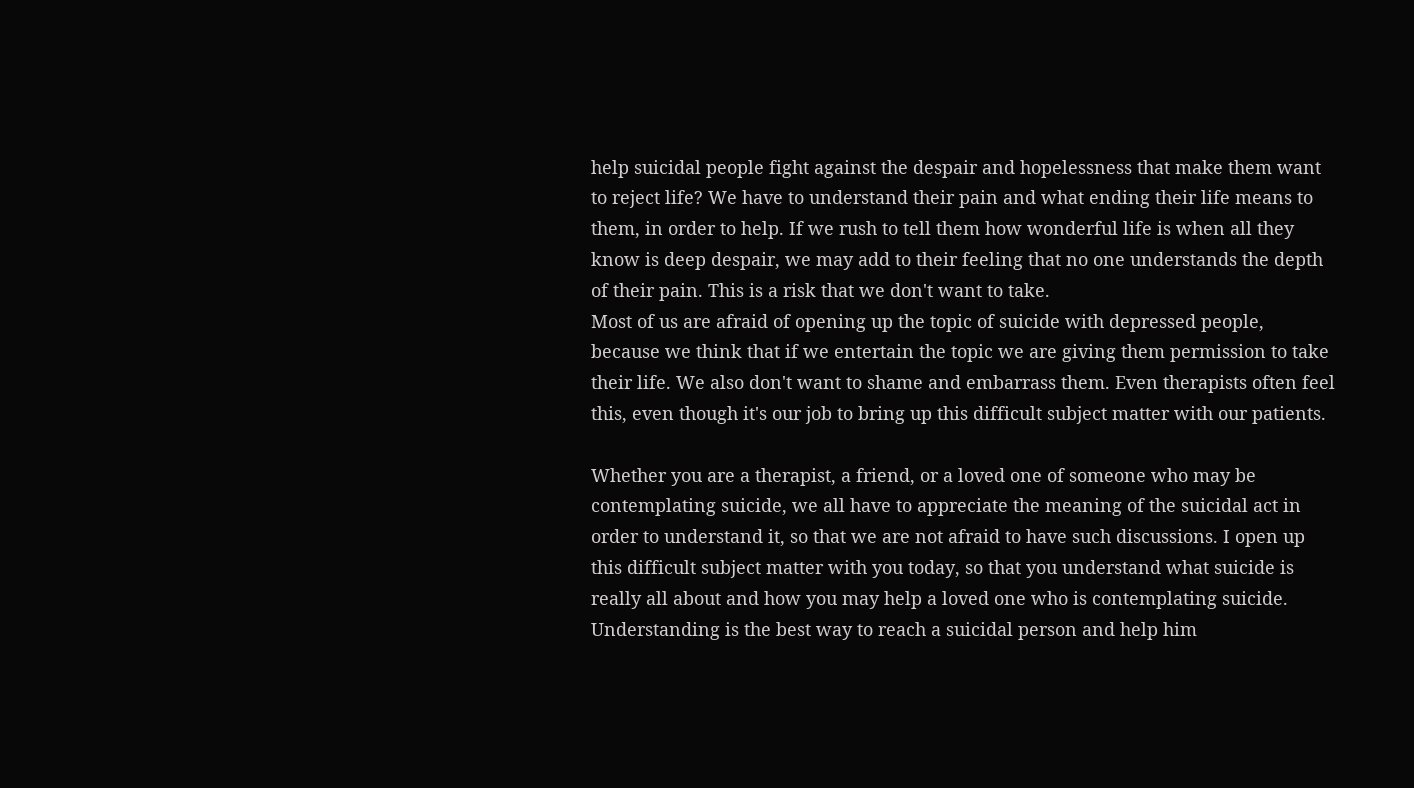help suicidal people fight against the despair and hopelessness that make them want to reject life? We have to understand their pain and what ending their life means to them, in order to help. If we rush to tell them how wonderful life is when all they know is deep despair, we may add to their feeling that no one understands the depth of their pain. This is a risk that we don't want to take.
Most of us are afraid of opening up the topic of suicide with depressed people, because we think that if we entertain the topic we are giving them permission to take their life. We also don't want to shame and embarrass them. Even therapists often feel this, even though it's our job to bring up this difficult subject matter with our patients.

Whether you are a therapist, a friend, or a loved one of someone who may be contemplating suicide, we all have to appreciate the meaning of the suicidal act in order to understand it, so that we are not afraid to have such discussions. I open up this difficult subject matter with you today, so that you understand what suicide is really all about and how you may help a loved one who is contemplating suicide. Understanding is the best way to reach a suicidal person and help him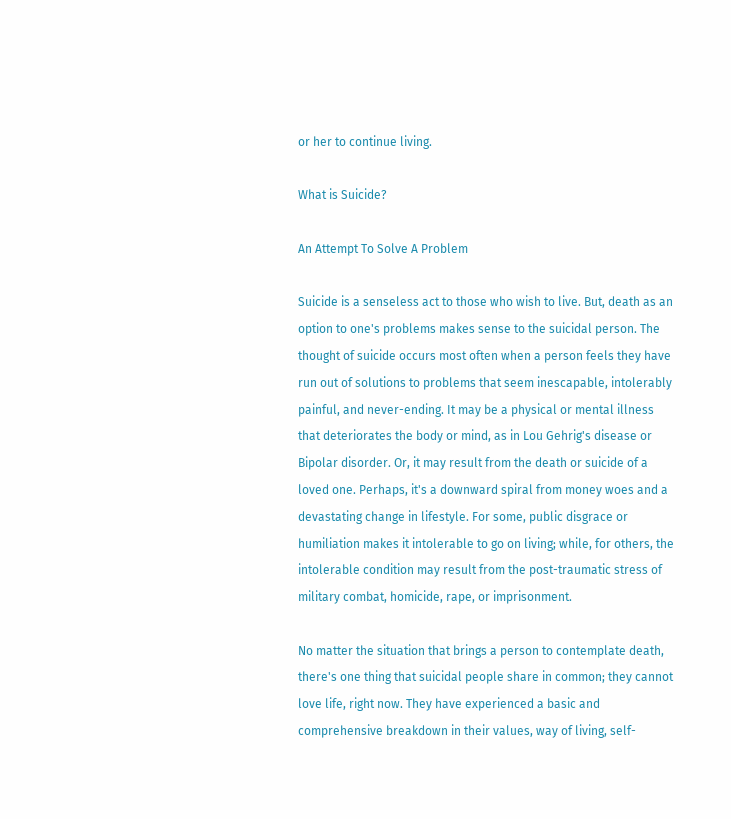or her to continue living.

What is Suicide?

An Attempt To Solve A Problem

Suicide is a senseless act to those who wish to live. But, death as an option to one's problems makes sense to the suicidal person. The thought of suicide occurs most often when a person feels they have run out of solutions to problems that seem inescapable, intolerably painful, and never-ending. It may be a physical or mental illness that deteriorates the body or mind, as in Lou Gehrig's disease or Bipolar disorder. Or, it may result from the death or suicide of a loved one. Perhaps, it's a downward spiral from money woes and a devastating change in lifestyle. For some, public disgrace or humiliation makes it intolerable to go on living; while, for others, the intolerable condition may result from the post-traumatic stress of military combat, homicide, rape, or imprisonment.

No matter the situation that brings a person to contemplate death, there's one thing that suicidal people share in common; they cannot love life, right now. They have experienced a basic and comprehensive breakdown in their values, way of living, self-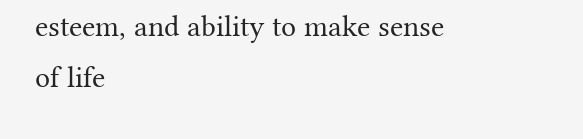esteem, and ability to make sense of life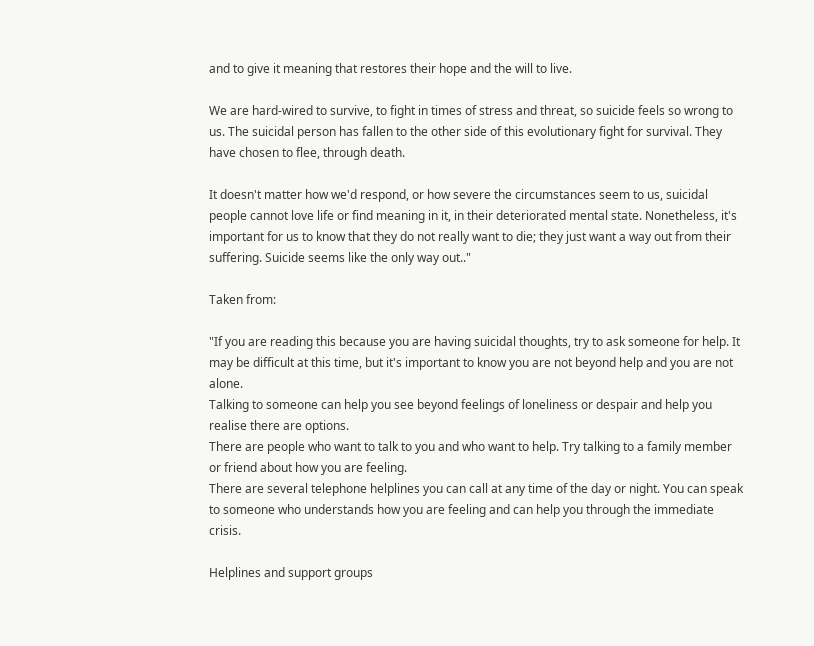and to give it meaning that restores their hope and the will to live.

We are hard-wired to survive, to fight in times of stress and threat, so suicide feels so wrong to us. The suicidal person has fallen to the other side of this evolutionary fight for survival. They have chosen to flee, through death.

It doesn't matter how we'd respond, or how severe the circumstances seem to us, suicidal people cannot love life or find meaning in it, in their deteriorated mental state. Nonetheless, it's important for us to know that they do not really want to die; they just want a way out from their suffering. Suicide seems like the only way out.."

Taken from:

"If you are reading this because you are having suicidal thoughts, try to ask someone for help. It may be difficult at this time, but it's important to know you are not beyond help and you are not alone.
Talking to someone can help you see beyond feelings of loneliness or despair and help you realise there are options.
There are people who want to talk to you and who want to help. Try talking to a family member or friend about how you are feeling.
There are several telephone helplines you can call at any time of the day or night. You can speak to someone who understands how you are feeling and can help you through the immediate crisis.

Helplines and support groups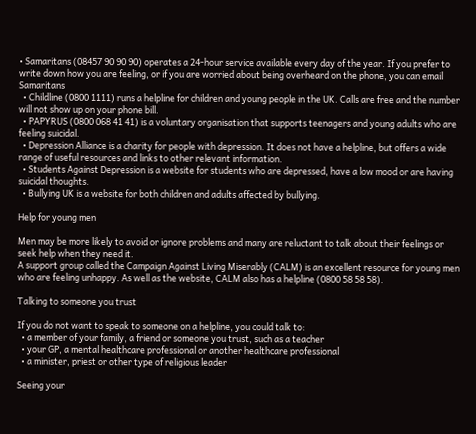• Samaritans (08457 90 90 90) operates a 24-hour service available every day of the year. If you prefer to write down how you are feeling, or if you are worried about being overheard on the phone, you can email Samaritans
  • Childline (0800 1111) runs a helpline for children and young people in the UK. Calls are free and the number will not show up on your phone bill.
  • PAPYRUS (0800 068 41 41) is a voluntary organisation that supports teenagers and young adults who are feeling suicidal.
  • Depression Alliance is a charity for people with depression. It does not have a helpline, but offers a wide range of useful resources and links to other relevant information.
  • Students Against Depression is a website for students who are depressed, have a low mood or are having suicidal thoughts.
  • Bullying UK is a website for both children and adults affected by bullying.

Help for young men

Men may be more likely to avoid or ignore problems and many are reluctant to talk about their feelings or seek help when they need it.
A support group called the Campaign Against Living Miserably (CALM) is an excellent resource for young men who are feeling unhappy. As well as the website, CALM also has a helpline (0800 58 58 58).

Talking to someone you trust

If you do not want to speak to someone on a helpline, you could talk to:
  • a member of your family, a friend or someone you trust, such as a teacher
  • your GP, a mental healthcare professional or another healthcare professional
  • a minister, priest or other type of religious leader

Seeing your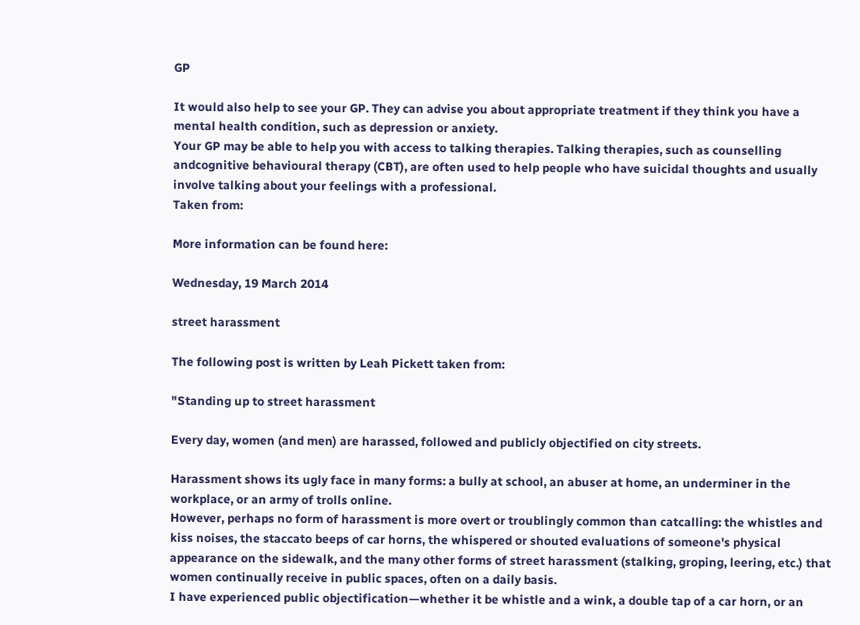GP

It would also help to see your GP. They can advise you about appropriate treatment if they think you have a mental health condition, such as depression or anxiety.
Your GP may be able to help you with access to talking therapies. Talking therapies, such as counselling andcognitive behavioural therapy (CBT), are often used to help people who have suicidal thoughts and usually involve talking about your feelings with a professional.
Taken from:

More information can be found here:

Wednesday, 19 March 2014

street harassment

The following post is written by Leah Pickett taken from:

"Standing up to street harassment

Every day, women (and men) are harassed, followed and publicly objectified on city streets.

Harassment shows its ugly face in many forms: a bully at school, an abuser at home, an underminer in the workplace, or an army of trolls online.
However, perhaps no form of harassment is more overt or troublingly common than catcalling: the whistles and kiss noises, the staccato beeps of car horns, the whispered or shouted evaluations of someone's physical appearance on the sidewalk, and the many other forms of street harassment (stalking, groping, leering, etc.) that women continually receive in public spaces, often on a daily basis.
I have experienced public objectification—whether it be whistle and a wink, a double tap of a car horn, or an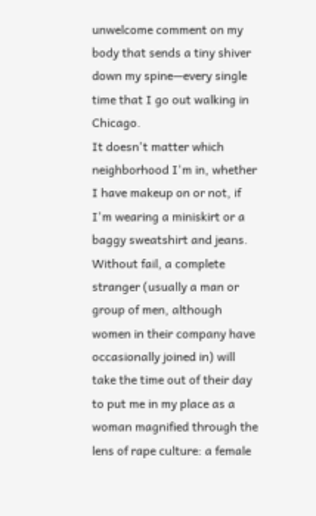unwelcome comment on my body that sends a tiny shiver down my spine—every single time that I go out walking in Chicago.
It doesn't matter which neighborhood I'm in, whether I have makeup on or not, if I'm wearing a miniskirt or a baggy sweatshirt and jeans.
Without fail, a complete stranger (usually a man or group of men, although women in their company have occasionally joined in) will take the time out of their day to put me in my place as a woman magnified through the lens of rape culture: a female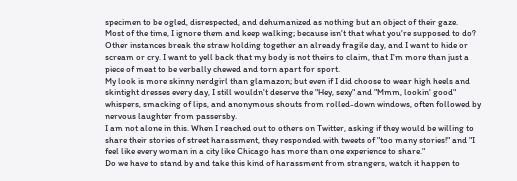specimen to be ogled, disrespected, and dehumanized as nothing but an object of their gaze.
Most of the time, I ignore them and keep walking; because isn't that what you're supposed to do? Other instances break the straw holding together an already fragile day, and I want to hide or scream or cry. I want to yell back that my body is not theirs to claim, that I'm more than just a piece of meat to be verbally chewed and torn apart for sport.
My look is more skinny nerdgirl than glamazon; but even if I did choose to wear high heels and skintight dresses every day, I still wouldn't deserve the "Hey, sexy" and "Mmm, lookin' good" whispers, smacking of lips, and anonymous shouts from rolled-down windows, often followed by nervous laughter from passersby.
I am not alone in this. When I reached out to others on Twitter, asking if they would be willing to share their stories of street harassment, they responded with tweets of "too many stories!" and "I feel like every woman in a city like Chicago has more than one experience to share."
Do we have to stand by and take this kind of harassment from strangers, watch it happen to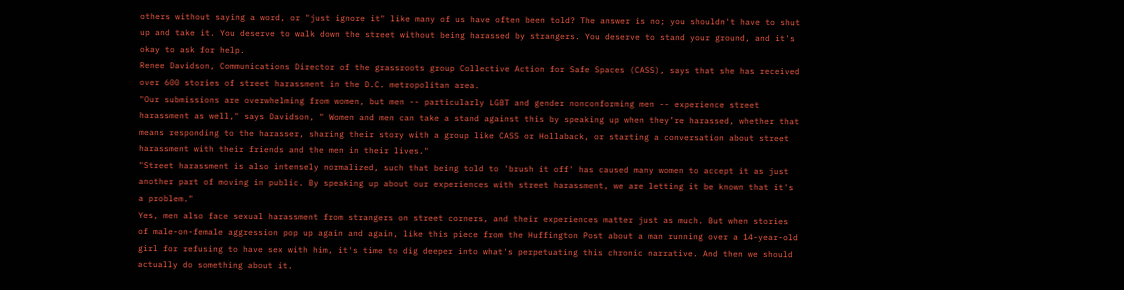others without saying a word, or "just ignore it" like many of us have often been told? The answer is no; you shouldn't have to shut up and take it. You deserve to walk down the street without being harassed by strangers. You deserve to stand your ground, and it's okay to ask for help.
Renee Davidson, Communications Director of the grassroots group Collective Action for Safe Spaces (CASS), says that she has received over 600 stories of street harassment in the D.C. metropolitan area.
"Our submissions are overwhelming from women, but men -- particularly LGBT and gender nonconforming men -- experience street harassment as well," says Davidson, " Women and men can take a stand against this by speaking up when they’re harassed, whether that means responding to the harasser, sharing their story with a group like CASS or Hollaback, or starting a conversation about street harassment with their friends and the men in their lives."
"Street harassment is also intensely normalized, such that being told to 'brush it off' has caused many women to accept it as just another part of moving in public. By speaking up about our experiences with street harassment, we are letting it be known that it's a problem."
Yes, men also face sexual harassment from strangers on street corners, and their experiences matter just as much. But when stories of male-on-female aggression pop up again and again, like this piece from the Huffington Post about a man running over a 14-year-old girl for refusing to have sex with him, it's time to dig deeper into what's perpetuating this chronic narrative. And then we should actually do something about it.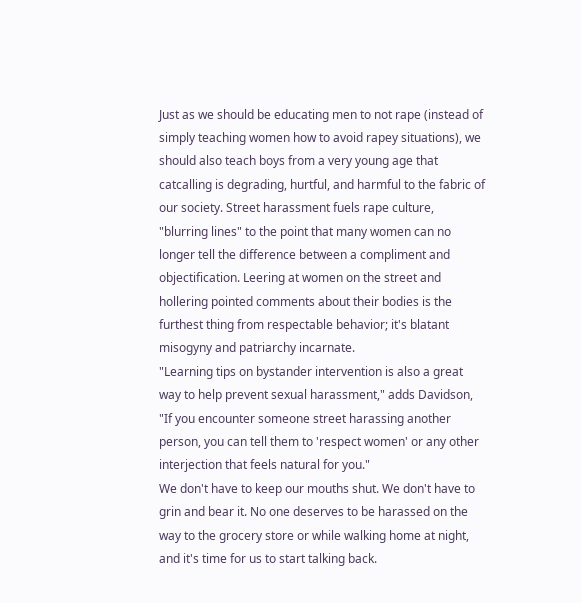Just as we should be educating men to not rape (instead of simply teaching women how to avoid rapey situations), we should also teach boys from a very young age that catcalling is degrading, hurtful, and harmful to the fabric of our society. Street harassment fuels rape culture, "blurring lines" to the point that many women can no longer tell the difference between a compliment and objectification. Leering at women on the street and hollering pointed comments about their bodies is the furthest thing from respectable behavior; it's blatant misogyny and patriarchy incarnate.
"Learning tips on bystander intervention is also a great way to help prevent sexual harassment," adds Davidson, "If you encounter someone street harassing another person, you can tell them to 'respect women' or any other interjection that feels natural for you."
We don't have to keep our mouths shut. We don't have to grin and bear it. No one deserves to be harassed on the way to the grocery store or while walking home at night, and it's time for us to start talking back.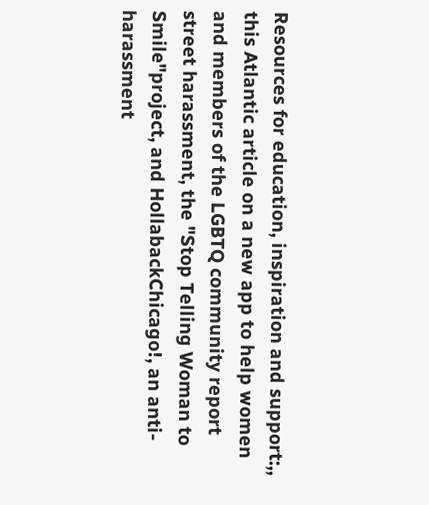Resources for education, inspiration and support:,, this Atlantic article on a new app to help women and members of the LGBTQ community report street harassment, the "Stop Telling Woman to Smile"project, and HollabackChicago!, an anti-harassment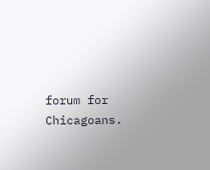forum for Chicagoans.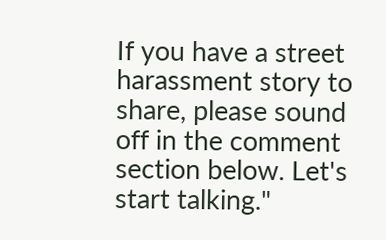If you have a street harassment story to share, please sound off in the comment section below. Let's start talking."